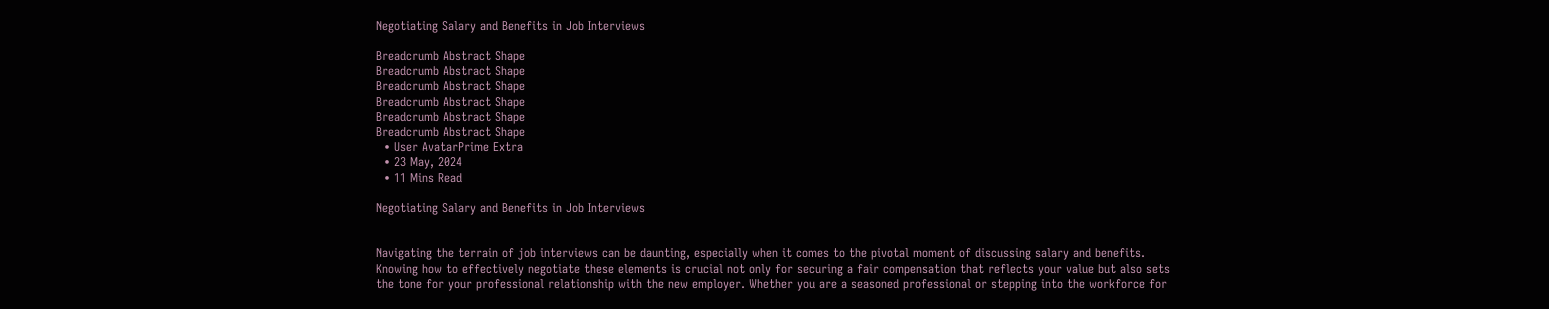Negotiating Salary and Benefits in Job Interviews

Breadcrumb Abstract Shape
Breadcrumb Abstract Shape
Breadcrumb Abstract Shape
Breadcrumb Abstract Shape
Breadcrumb Abstract Shape
Breadcrumb Abstract Shape
  • User AvatarPrime Extra
  • 23 May, 2024
  • 11 Mins Read

Negotiating Salary and Benefits in Job Interviews


Navigating the terrain of job interviews can be daunting, especially when it comes to the pivotal moment of discussing salary and benefits. Knowing how to effectively negotiate these elements is crucial not only for securing a fair compensation that reflects your value but also sets the tone for your professional relationship with the new employer. Whether you are a seasoned professional or stepping into the workforce for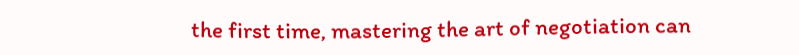the first time, mastering the art of negotiation can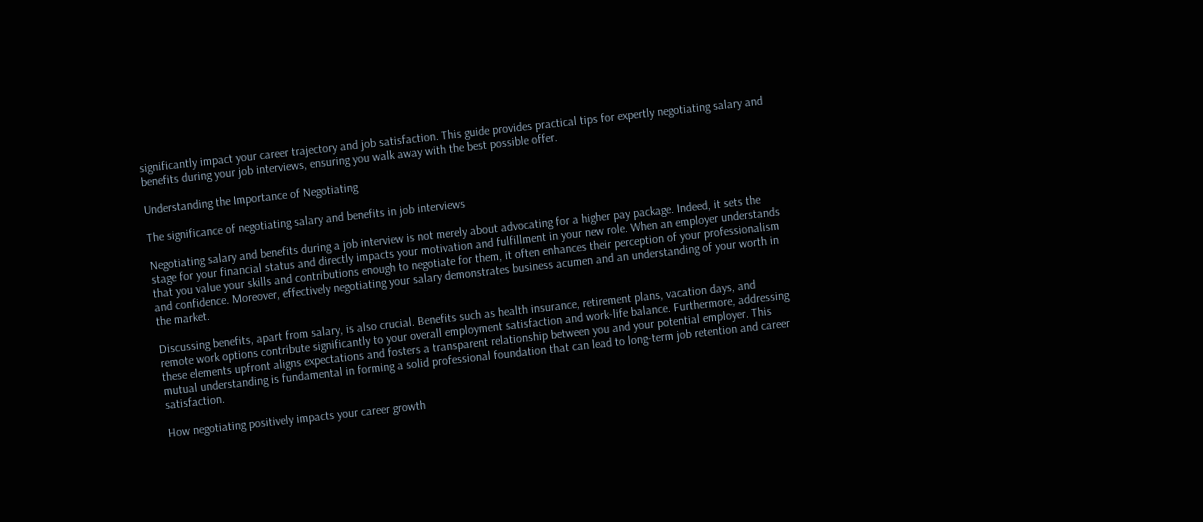significantly impact your career trajectory and job satisfaction. This guide provides practical tips for expertly negotiating salary and benefits during your job interviews, ensuring you walk away with the best possible offer.

Understanding the Importance of Negotiating

The significance of negotiating salary and benefits in job interviews

Negotiating salary and benefits during a job interview is not merely about advocating for a higher pay package. Indeed, it sets the stage for your financial status and directly impacts your motivation and fulfillment in your new role. When an employer understands that you value your skills and contributions enough to negotiate for them, it often enhances their perception of your professionalism and confidence. Moreover, effectively negotiating your salary demonstrates business acumen and an understanding of your worth in the market.

Discussing benefits, apart from salary, is also crucial. Benefits such as health insurance, retirement plans, vacation days, and remote work options contribute significantly to your overall employment satisfaction and work-life balance. Furthermore, addressing these elements upfront aligns expectations and fosters a transparent relationship between you and your potential employer. This mutual understanding is fundamental in forming a solid professional foundation that can lead to long-term job retention and career satisfaction.

How negotiating positively impacts your career growth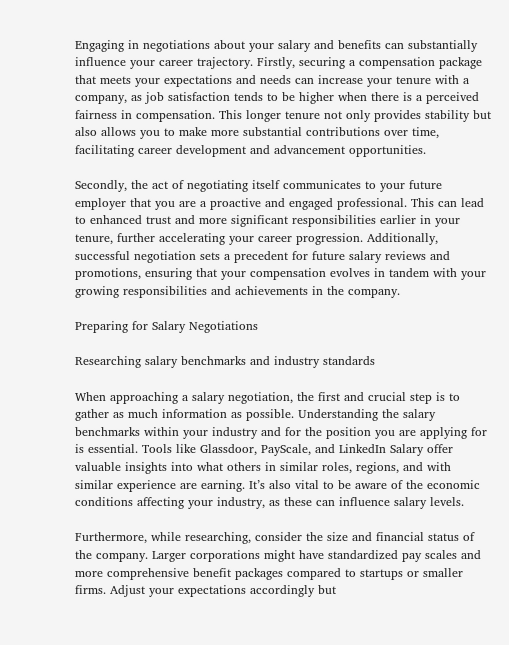Engaging in negotiations about your salary and benefits can substantially influence your career trajectory. Firstly, securing a compensation package that meets your expectations and needs can increase your tenure with a company, as job satisfaction tends to be higher when there is a perceived fairness in compensation. This longer tenure not only provides stability but also allows you to make more substantial contributions over time, facilitating career development and advancement opportunities.

Secondly, the act of negotiating itself communicates to your future employer that you are a proactive and engaged professional. This can lead to enhanced trust and more significant responsibilities earlier in your tenure, further accelerating your career progression. Additionally, successful negotiation sets a precedent for future salary reviews and promotions, ensuring that your compensation evolves in tandem with your growing responsibilities and achievements in the company.

Preparing for Salary Negotiations

Researching salary benchmarks and industry standards

When approaching a salary negotiation, the first and crucial step is to gather as much information as possible. Understanding the salary benchmarks within your industry and for the position you are applying for is essential. Tools like Glassdoor, PayScale, and LinkedIn Salary offer valuable insights into what others in similar roles, regions, and with similar experience are earning. It’s also vital to be aware of the economic conditions affecting your industry, as these can influence salary levels.

Furthermore, while researching, consider the size and financial status of the company. Larger corporations might have standardized pay scales and more comprehensive benefit packages compared to startups or smaller firms. Adjust your expectations accordingly but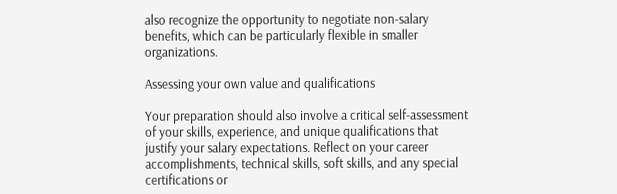also recognize the opportunity to negotiate non-salary benefits, which can be particularly flexible in smaller organizations.

Assessing your own value and qualifications

Your preparation should also involve a critical self-assessment of your skills, experience, and unique qualifications that justify your salary expectations. Reflect on your career accomplishments, technical skills, soft skills, and any special certifications or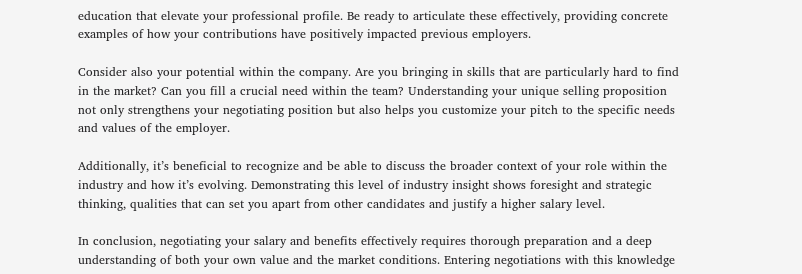education that elevate your professional profile. Be ready to articulate these effectively, providing concrete examples of how your contributions have positively impacted previous employers.

Consider also your potential within the company. Are you bringing in skills that are particularly hard to find in the market? Can you fill a crucial need within the team? Understanding your unique selling proposition not only strengthens your negotiating position but also helps you customize your pitch to the specific needs and values of the employer.

Additionally, it’s beneficial to recognize and be able to discuss the broader context of your role within the industry and how it’s evolving. Demonstrating this level of industry insight shows foresight and strategic thinking, qualities that can set you apart from other candidates and justify a higher salary level.

In conclusion, negotiating your salary and benefits effectively requires thorough preparation and a deep understanding of both your own value and the market conditions. Entering negotiations with this knowledge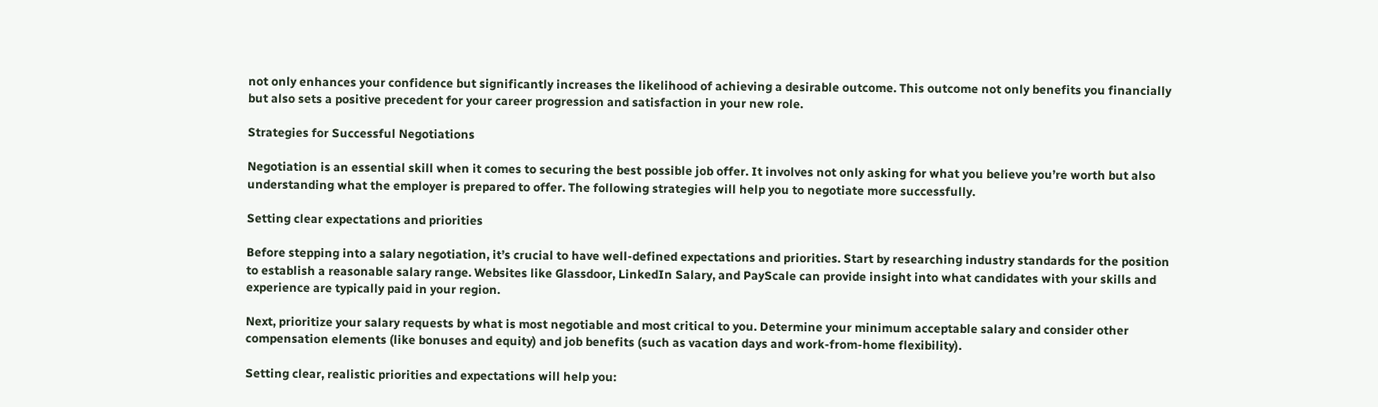not only enhances your confidence but significantly increases the likelihood of achieving a desirable outcome. This outcome not only benefits you financially but also sets a positive precedent for your career progression and satisfaction in your new role.

Strategies for Successful Negotiations

Negotiation is an essential skill when it comes to securing the best possible job offer. It involves not only asking for what you believe you’re worth but also understanding what the employer is prepared to offer. The following strategies will help you to negotiate more successfully.

Setting clear expectations and priorities

Before stepping into a salary negotiation, it’s crucial to have well-defined expectations and priorities. Start by researching industry standards for the position to establish a reasonable salary range. Websites like Glassdoor, LinkedIn Salary, and PayScale can provide insight into what candidates with your skills and experience are typically paid in your region.

Next, prioritize your salary requests by what is most negotiable and most critical to you. Determine your minimum acceptable salary and consider other compensation elements (like bonuses and equity) and job benefits (such as vacation days and work-from-home flexibility).

Setting clear, realistic priorities and expectations will help you: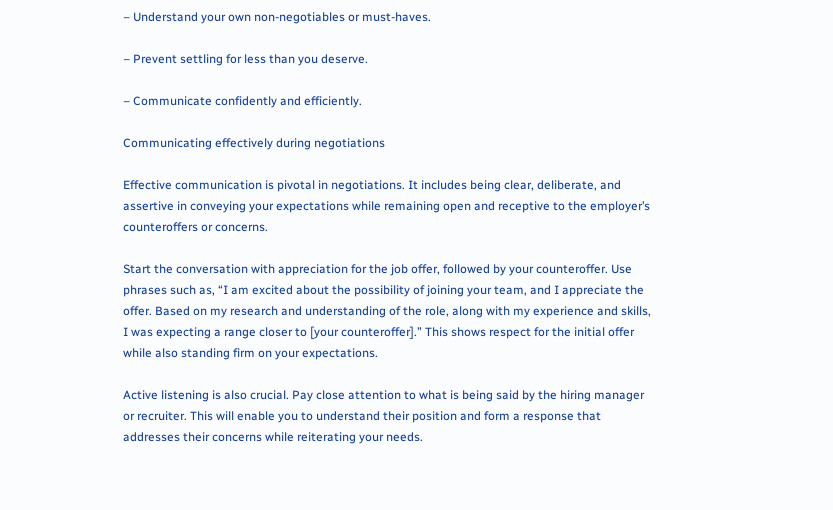– Understand your own non-negotiables or must-haves.

– Prevent settling for less than you deserve.

– Communicate confidently and efficiently.

Communicating effectively during negotiations

Effective communication is pivotal in negotiations. It includes being clear, deliberate, and assertive in conveying your expectations while remaining open and receptive to the employer’s counteroffers or concerns.

Start the conversation with appreciation for the job offer, followed by your counteroffer. Use phrases such as, “I am excited about the possibility of joining your team, and I appreciate the offer. Based on my research and understanding of the role, along with my experience and skills, I was expecting a range closer to [your counteroffer].” This shows respect for the initial offer while also standing firm on your expectations.

Active listening is also crucial. Pay close attention to what is being said by the hiring manager or recruiter. This will enable you to understand their position and form a response that addresses their concerns while reiterating your needs.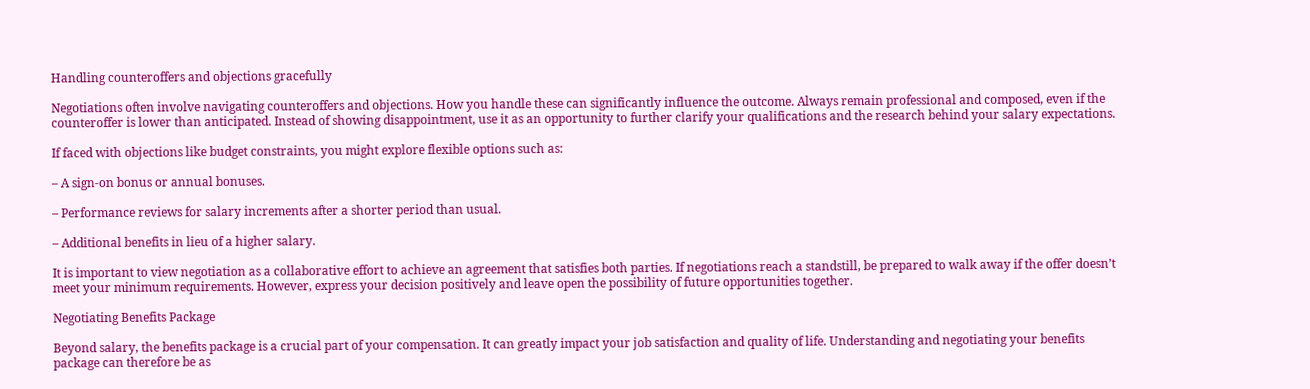Handling counteroffers and objections gracefully

Negotiations often involve navigating counteroffers and objections. How you handle these can significantly influence the outcome. Always remain professional and composed, even if the counteroffer is lower than anticipated. Instead of showing disappointment, use it as an opportunity to further clarify your qualifications and the research behind your salary expectations.

If faced with objections like budget constraints, you might explore flexible options such as:

– A sign-on bonus or annual bonuses.

– Performance reviews for salary increments after a shorter period than usual.

– Additional benefits in lieu of a higher salary.

It is important to view negotiation as a collaborative effort to achieve an agreement that satisfies both parties. If negotiations reach a standstill, be prepared to walk away if the offer doesn’t meet your minimum requirements. However, express your decision positively and leave open the possibility of future opportunities together.

Negotiating Benefits Package

Beyond salary, the benefits package is a crucial part of your compensation. It can greatly impact your job satisfaction and quality of life. Understanding and negotiating your benefits package can therefore be as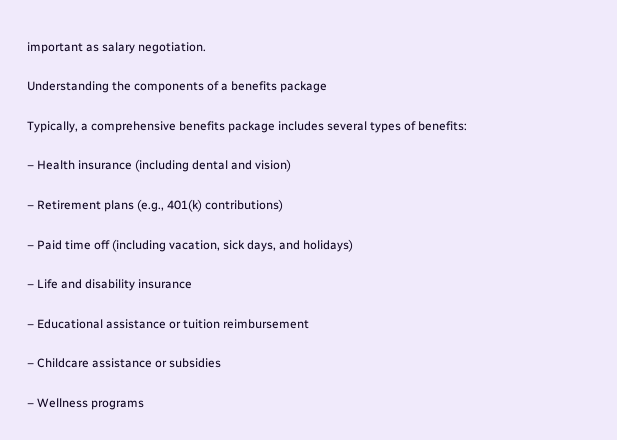important as salary negotiation.

Understanding the components of a benefits package

Typically, a comprehensive benefits package includes several types of benefits:

– Health insurance (including dental and vision)

– Retirement plans (e.g., 401(k) contributions)

– Paid time off (including vacation, sick days, and holidays)

– Life and disability insurance

– Educational assistance or tuition reimbursement

– Childcare assistance or subsidies

– Wellness programs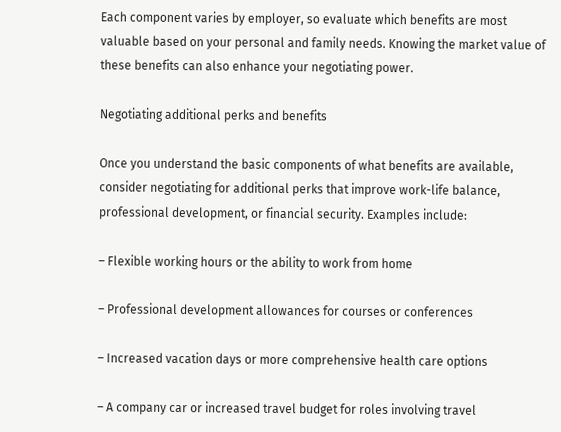Each component varies by employer, so evaluate which benefits are most valuable based on your personal and family needs. Knowing the market value of these benefits can also enhance your negotiating power.

Negotiating additional perks and benefits

Once you understand the basic components of what benefits are available, consider negotiating for additional perks that improve work-life balance, professional development, or financial security. Examples include:

– Flexible working hours or the ability to work from home

– Professional development allowances for courses or conferences

– Increased vacation days or more comprehensive health care options

– A company car or increased travel budget for roles involving travel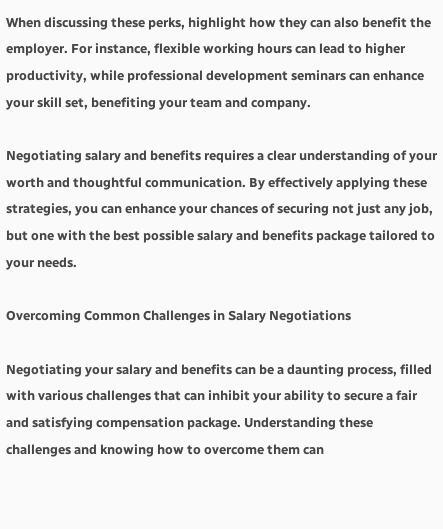When discussing these perks, highlight how they can also benefit the employer. For instance, flexible working hours can lead to higher productivity, while professional development seminars can enhance your skill set, benefiting your team and company.

Negotiating salary and benefits requires a clear understanding of your worth and thoughtful communication. By effectively applying these strategies, you can enhance your chances of securing not just any job, but one with the best possible salary and benefits package tailored to your needs.

Overcoming Common Challenges in Salary Negotiations

Negotiating your salary and benefits can be a daunting process, filled with various challenges that can inhibit your ability to secure a fair and satisfying compensation package. Understanding these challenges and knowing how to overcome them can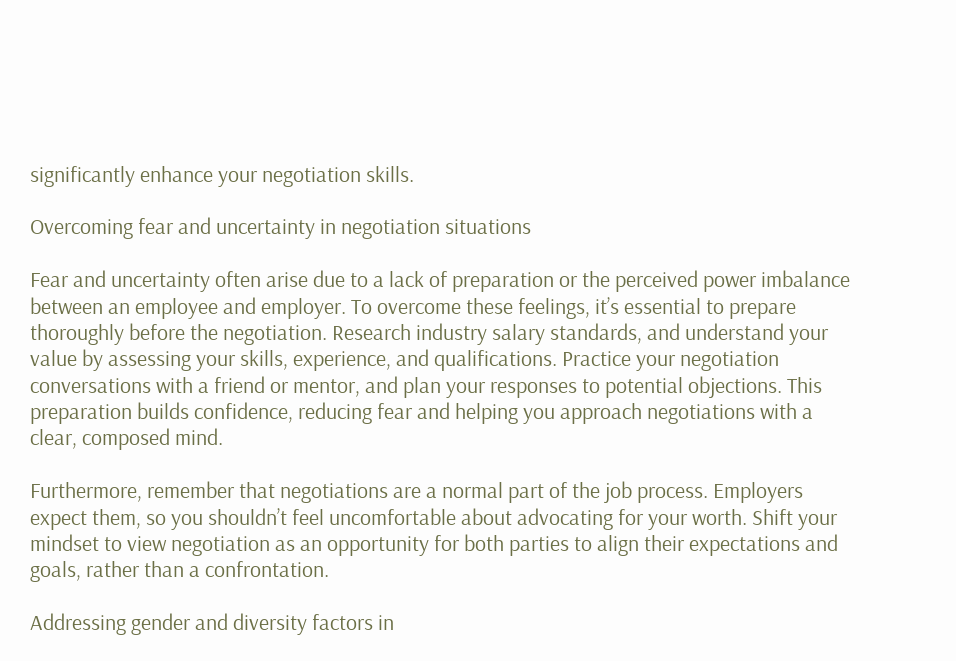significantly enhance your negotiation skills.

Overcoming fear and uncertainty in negotiation situations

Fear and uncertainty often arise due to a lack of preparation or the perceived power imbalance between an employee and employer. To overcome these feelings, it’s essential to prepare thoroughly before the negotiation. Research industry salary standards, and understand your value by assessing your skills, experience, and qualifications. Practice your negotiation conversations with a friend or mentor, and plan your responses to potential objections. This preparation builds confidence, reducing fear and helping you approach negotiations with a clear, composed mind.

Furthermore, remember that negotiations are a normal part of the job process. Employers expect them, so you shouldn’t feel uncomfortable about advocating for your worth. Shift your mindset to view negotiation as an opportunity for both parties to align their expectations and goals, rather than a confrontation.

Addressing gender and diversity factors in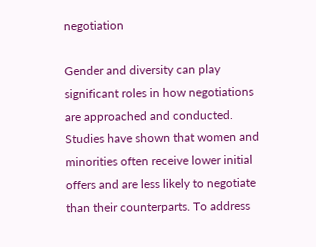negotiation

Gender and diversity can play significant roles in how negotiations are approached and conducted. Studies have shown that women and minorities often receive lower initial offers and are less likely to negotiate than their counterparts. To address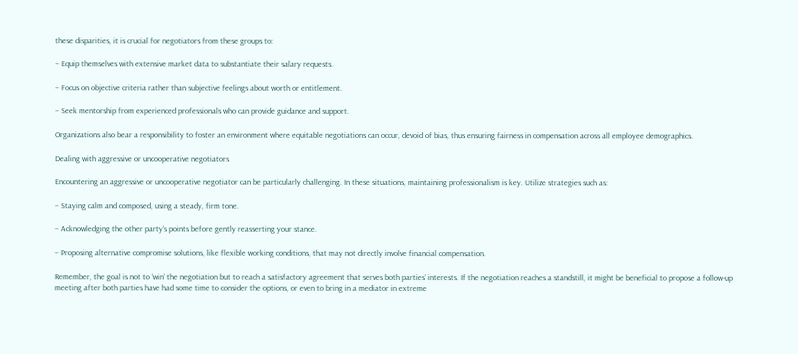these disparities, it is crucial for negotiators from these groups to:

– Equip themselves with extensive market data to substantiate their salary requests.

– Focus on objective criteria rather than subjective feelings about worth or entitlement.

– Seek mentorship from experienced professionals who can provide guidance and support.

Organizations also bear a responsibility to foster an environment where equitable negotiations can occur, devoid of bias, thus ensuring fairness in compensation across all employee demographics.

Dealing with aggressive or uncooperative negotiators

Encountering an aggressive or uncooperative negotiator can be particularly challenging. In these situations, maintaining professionalism is key. Utilize strategies such as:

– Staying calm and composed, using a steady, firm tone.

– Acknowledging the other party’s points before gently reasserting your stance.

– Proposing alternative compromise solutions, like flexible working conditions, that may not directly involve financial compensation.

Remember, the goal is not to ‘win’ the negotiation but to reach a satisfactory agreement that serves both parties’ interests. If the negotiation reaches a standstill, it might be beneficial to propose a follow-up meeting after both parties have had some time to consider the options, or even to bring in a mediator in extreme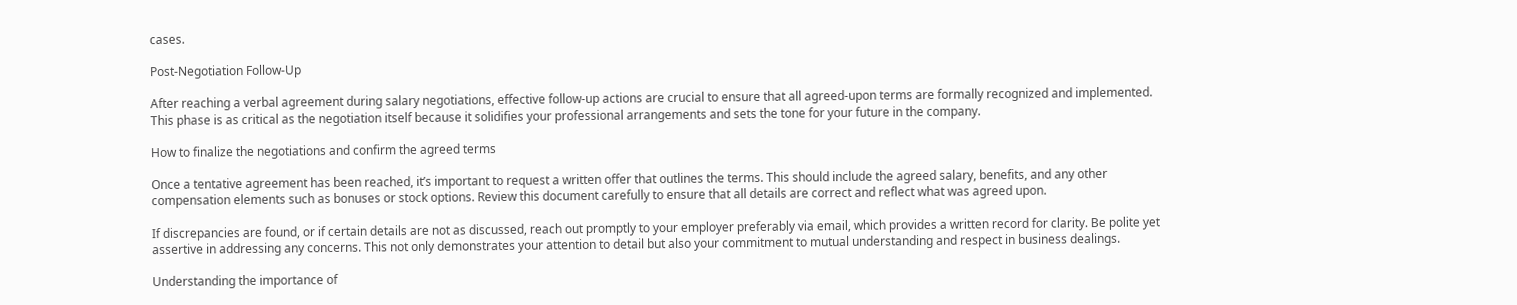cases.

Post-Negotiation Follow-Up

After reaching a verbal agreement during salary negotiations, effective follow-up actions are crucial to ensure that all agreed-upon terms are formally recognized and implemented. This phase is as critical as the negotiation itself because it solidifies your professional arrangements and sets the tone for your future in the company.

How to finalize the negotiations and confirm the agreed terms

Once a tentative agreement has been reached, it’s important to request a written offer that outlines the terms. This should include the agreed salary, benefits, and any other compensation elements such as bonuses or stock options. Review this document carefully to ensure that all details are correct and reflect what was agreed upon.

If discrepancies are found, or if certain details are not as discussed, reach out promptly to your employer preferably via email, which provides a written record for clarity. Be polite yet assertive in addressing any concerns. This not only demonstrates your attention to detail but also your commitment to mutual understanding and respect in business dealings.

Understanding the importance of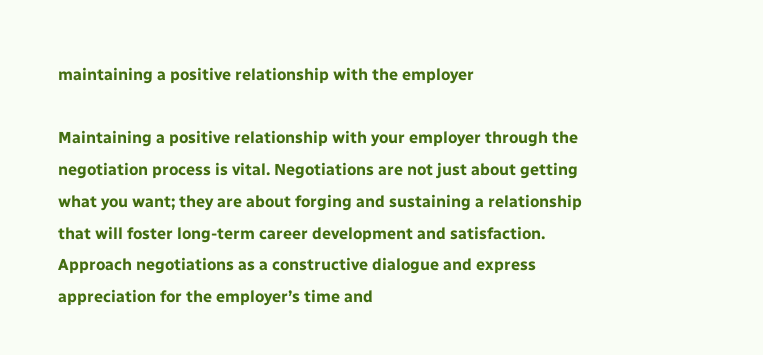maintaining a positive relationship with the employer

Maintaining a positive relationship with your employer through the negotiation process is vital. Negotiations are not just about getting what you want; they are about forging and sustaining a relationship that will foster long-term career development and satisfaction. Approach negotiations as a constructive dialogue and express appreciation for the employer’s time and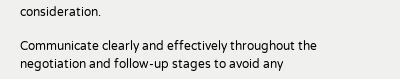consideration.

Communicate clearly and effectively throughout the negotiation and follow-up stages to avoid any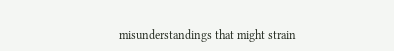misunderstandings that might strain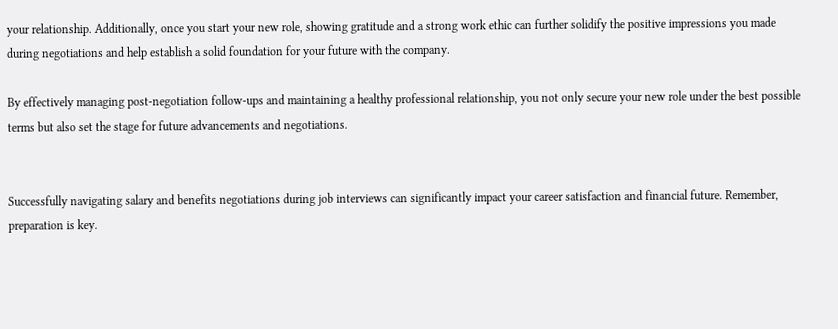your relationship. Additionally, once you start your new role, showing gratitude and a strong work ethic can further solidify the positive impressions you made during negotiations and help establish a solid foundation for your future with the company.

By effectively managing post-negotiation follow-ups and maintaining a healthy professional relationship, you not only secure your new role under the best possible terms but also set the stage for future advancements and negotiations.


Successfully navigating salary and benefits negotiations during job interviews can significantly impact your career satisfaction and financial future. Remember, preparation is key.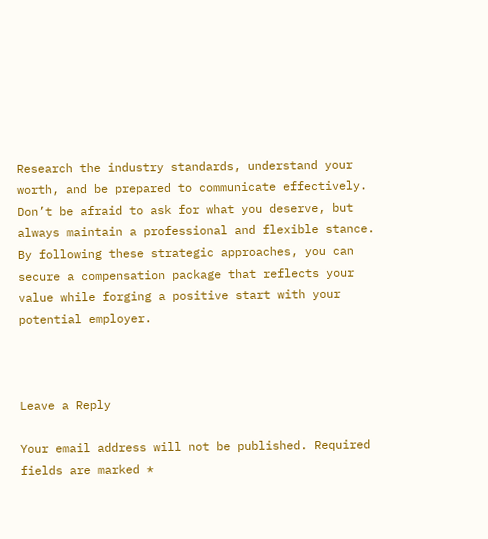Research the industry standards, understand your worth, and be prepared to communicate effectively. Don’t be afraid to ask for what you deserve, but always maintain a professional and flexible stance. By following these strategic approaches, you can secure a compensation package that reflects your value while forging a positive start with your potential employer.



Leave a Reply

Your email address will not be published. Required fields are marked *